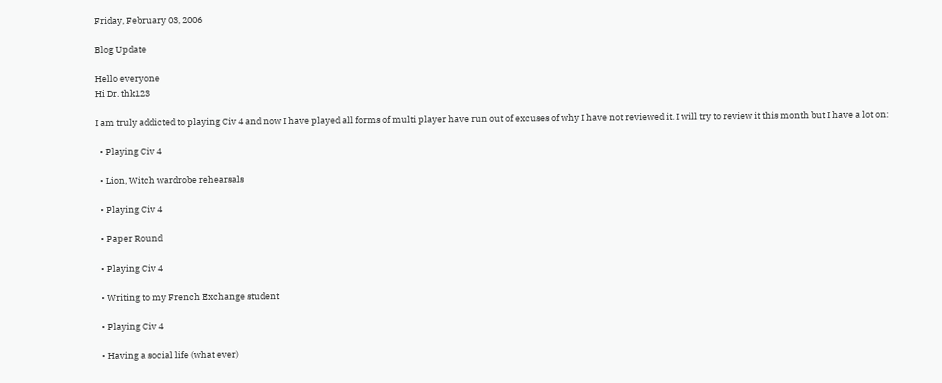Friday, February 03, 2006

Blog Update

Hello everyone
Hi Dr. thk123

I am truly addicted to playing Civ 4 and now I have played all forms of multi player have run out of excuses of why I have not reviewed it. I will try to review it this month but I have a lot on:

  • Playing Civ 4

  • Lion, Witch wardrobe rehearsals

  • Playing Civ 4

  • Paper Round

  • Playing Civ 4

  • Writing to my French Exchange student

  • Playing Civ 4

  • Having a social life (what ever)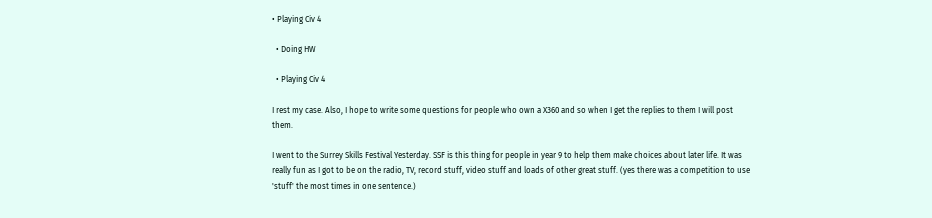• Playing Civ 4

  • Doing HW

  • Playing Civ 4

I rest my case. Also, I hope to write some questions for people who own a X360 and so when I get the replies to them I will post them.

I went to the Surrey Skills Festival Yesterday. SSF is this thing for people in year 9 to help them make choices about later life. It was really fun as I got to be on the radio, TV, record stuff, video stuff and loads of other great stuff. (yes there was a competition to use 'stuff' the most times in one sentence.)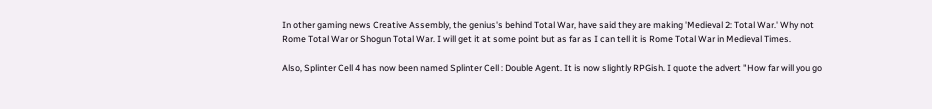In other gaming news Creative Assembly, the genius's behind Total War, have said they are making 'Medieval 2: Total War.' Why not Rome Total War or Shogun Total War. I will get it at some point but as far as I can tell it is Rome Total War in Medieval Times.

Also, Splinter Cell 4 has now been named Splinter Cell : Double Agent. It is now slightly RPGish. I quote the advert "How far will you go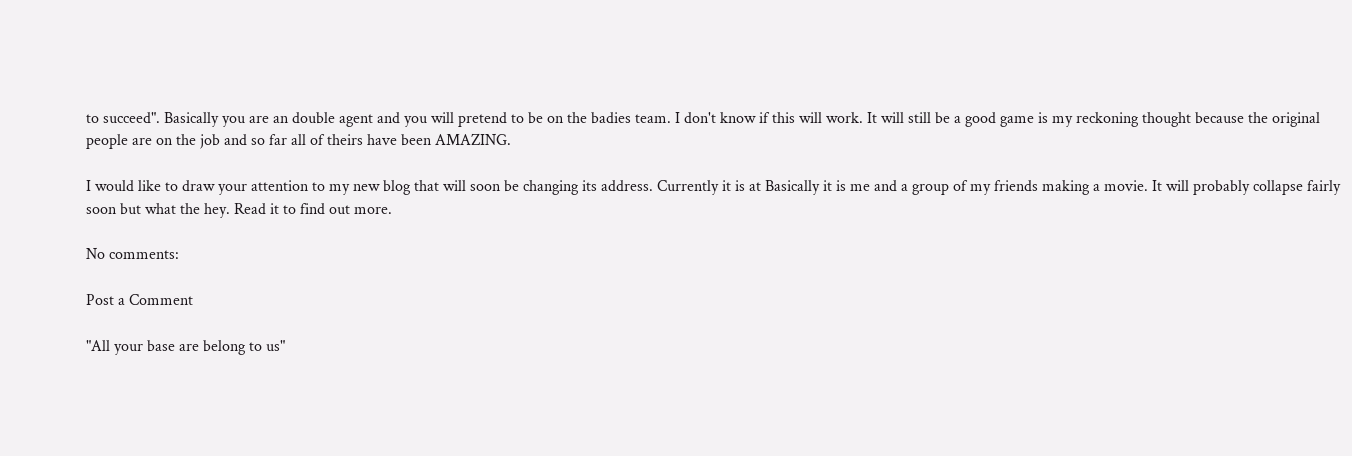to succeed". Basically you are an double agent and you will pretend to be on the badies team. I don't know if this will work. It will still be a good game is my reckoning thought because the original people are on the job and so far all of theirs have been AMAZING.

I would like to draw your attention to my new blog that will soon be changing its address. Currently it is at Basically it is me and a group of my friends making a movie. It will probably collapse fairly soon but what the hey. Read it to find out more.

No comments:

Post a Comment

"All your base are belong to us"